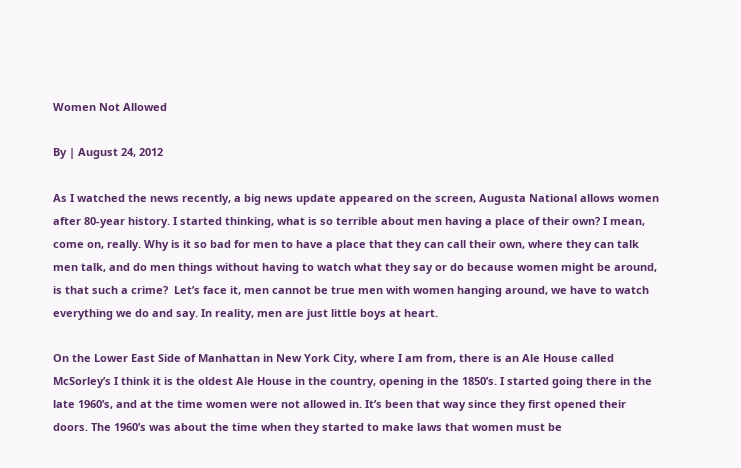Women Not Allowed

By | August 24, 2012

As I watched the news recently, a big news update appeared on the screen, Augusta National allows women after 80-year history. I started thinking, what is so terrible about men having a place of their own? I mean, come on, really. Why is it so bad for men to have a place that they can call their own, where they can talk men talk, and do men things without having to watch what they say or do because women might be around, is that such a crime?  Let’s face it, men cannot be true men with women hanging around, we have to watch everything we do and say. In reality, men are just little boys at heart.

On the Lower East Side of Manhattan in New York City, where I am from, there is an Ale House called McSorley’s I think it is the oldest Ale House in the country, opening in the 1850’s. I started going there in the late 1960’s, and at the time women were not allowed in. It’s been that way since they first opened their doors. The 1960’s was about the time when they started to make laws that women must be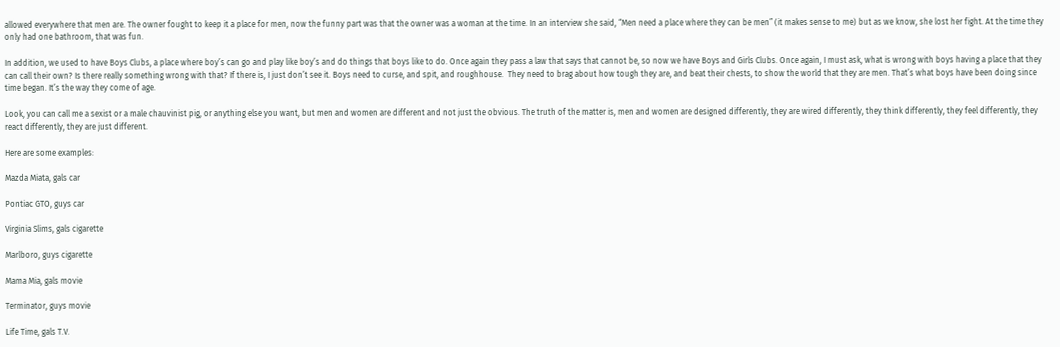allowed everywhere that men are. The owner fought to keep it a place for men, now the funny part was that the owner was a woman at the time. In an interview she said, “Men need a place where they can be men” (it makes sense to me) but as we know, she lost her fight. At the time they only had one bathroom, that was fun.

In addition, we used to have Boys Clubs, a place where boy’s can go and play like boy’s and do things that boys like to do. Once again they pass a law that says that cannot be, so now we have Boys and Girls Clubs. Once again, I must ask, what is wrong with boys having a place that they can call their own? Is there really something wrong with that? If there is, I just don’t see it. Boys need to curse, and spit, and roughhouse.  They need to brag about how tough they are, and beat their chests, to show the world that they are men. That’s what boys have been doing since time began. It’s the way they come of age.

Look, you can call me a sexist or a male chauvinist pig, or anything else you want, but men and women are different and not just the obvious. The truth of the matter is, men and women are designed differently, they are wired differently, they think differently, they feel differently, they react differently, they are just different.

Here are some examples:

Mazda Miata, gals car

Pontiac GTO, guys car

Virginia Slims, gals cigarette

Marlboro, guys cigarette

Mama Mia, gals movie

Terminator, guys movie

Life Time, gals T.V.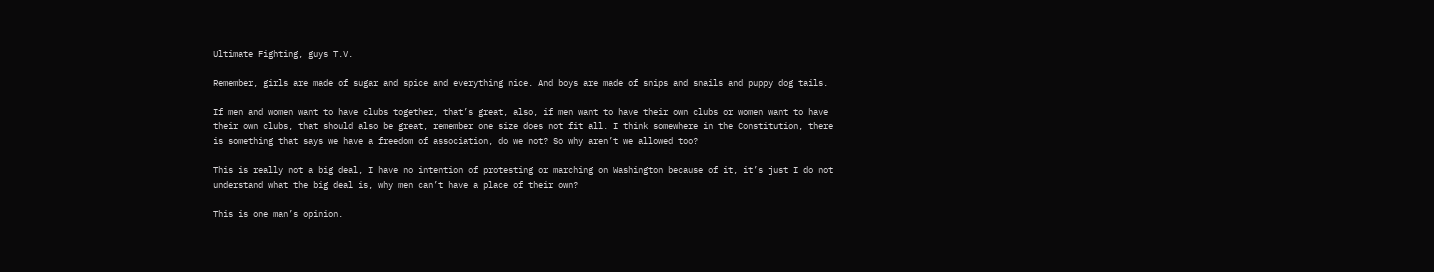Ultimate Fighting, guys T.V.

Remember, girls are made of sugar and spice and everything nice. And boys are made of snips and snails and puppy dog tails.

If men and women want to have clubs together, that’s great, also, if men want to have their own clubs or women want to have their own clubs, that should also be great, remember one size does not fit all. I think somewhere in the Constitution, there is something that says we have a freedom of association, do we not? So why aren’t we allowed too?

This is really not a big deal, I have no intention of protesting or marching on Washington because of it, it’s just I do not understand what the big deal is, why men can’t have a place of their own?

This is one man’s opinion.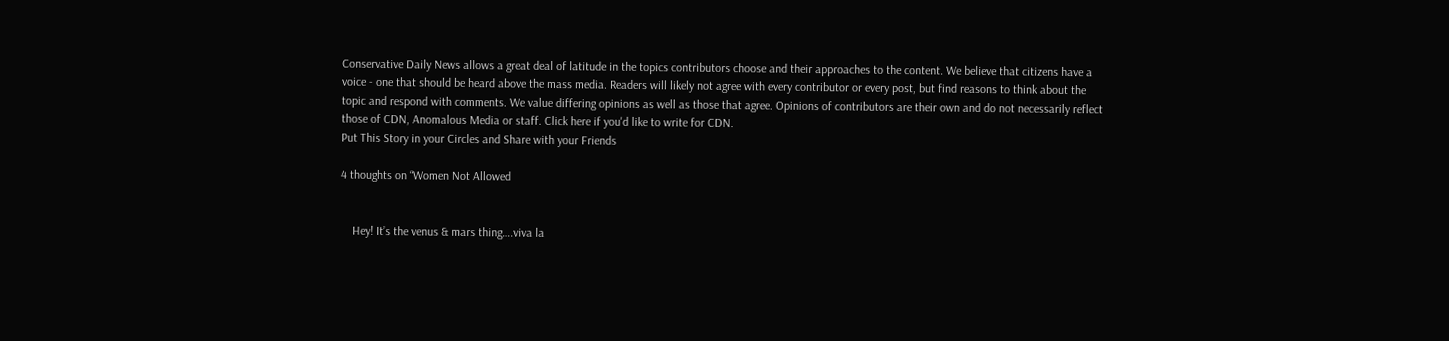Conservative Daily News allows a great deal of latitude in the topics contributors choose and their approaches to the content. We believe that citizens have a voice - one that should be heard above the mass media. Readers will likely not agree with every contributor or every post, but find reasons to think about the topic and respond with comments. We value differing opinions as well as those that agree. Opinions of contributors are their own and do not necessarily reflect those of CDN, Anomalous Media or staff. Click here if you'd like to write for CDN.
Put This Story in your Circles and Share with your Friends

4 thoughts on “Women Not Allowed


    Hey! It’s the venus & mars thing….viva la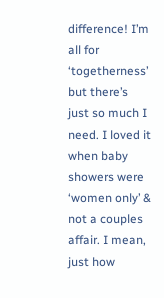difference! I’m all for ‘togetherness’ but there’s just so much I need. I loved it when baby showers were ‘women only’ & not a couples affair. I mean, just how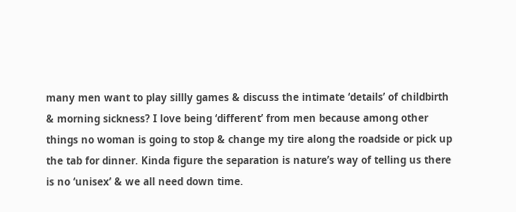many men want to play sillly games & discuss the intimate ‘details’ of childbirth & morning sickness? I love being ‘different’ from men because among other things no woman is going to stop & change my tire along the roadside or pick up the tab for dinner. Kinda figure the separation is nature’s way of telling us there is no ‘unisex’ & we all need down time.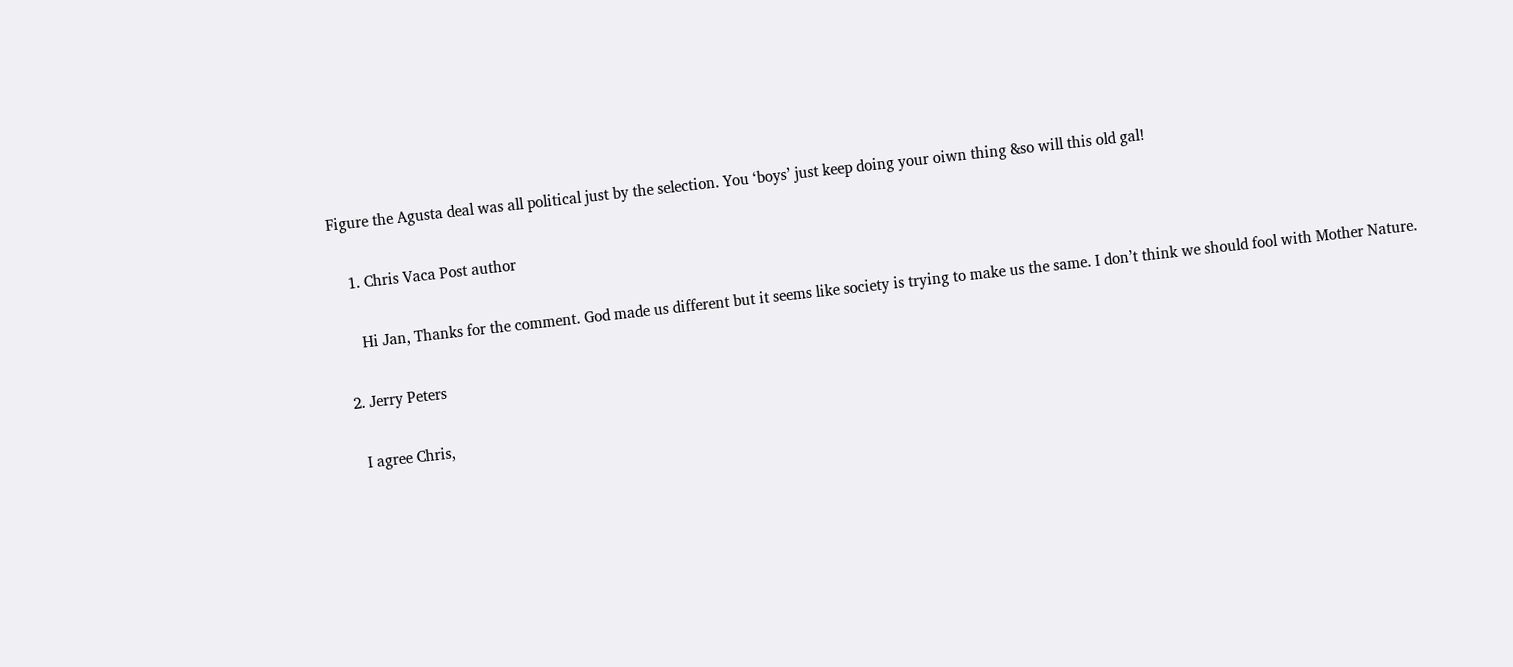Figure the Agusta deal was all political just by the selection. You ‘boys’ just keep doing your oiwn thing &so will this old gal!

    1. Chris Vaca Post author

      Hi Jan, Thanks for the comment. God made us different but it seems like society is trying to make us the same. I don’t think we should fool with Mother Nature.

  2. Jerry Peters

    I agree Chris,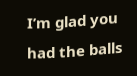I’m glad you had the balls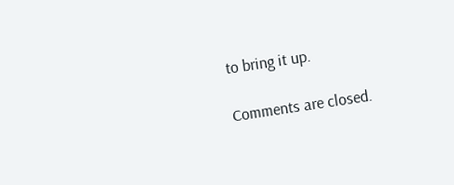to bring it up.

Comments are closed.